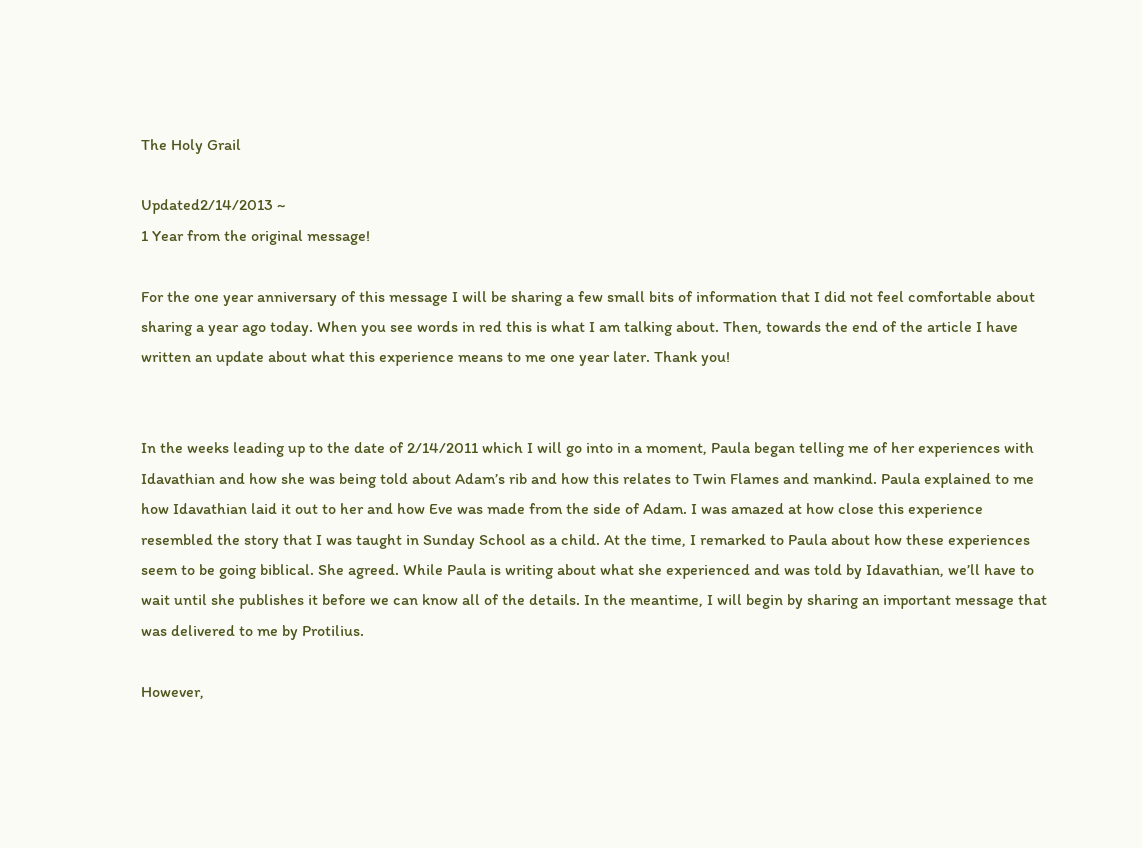The Holy Grail

Updated2/14/2013 ~
1 Year from the original message!

For the one year anniversary of this message I will be sharing a few small bits of information that I did not feel comfortable about sharing a year ago today. When you see words in red this is what I am talking about. Then, towards the end of the article I have written an update about what this experience means to me one year later. Thank you!


In the weeks leading up to the date of 2/14/2011 which I will go into in a moment, Paula began telling me of her experiences with Idavathian and how she was being told about Adam’s rib and how this relates to Twin Flames and mankind. Paula explained to me how Idavathian laid it out to her and how Eve was made from the side of Adam. I was amazed at how close this experience resembled the story that I was taught in Sunday School as a child. At the time, I remarked to Paula about how these experiences seem to be going biblical. She agreed. While Paula is writing about what she experienced and was told by Idavathian, we’ll have to wait until she publishes it before we can know all of the details. In the meantime, I will begin by sharing an important message that was delivered to me by Protilius.

However,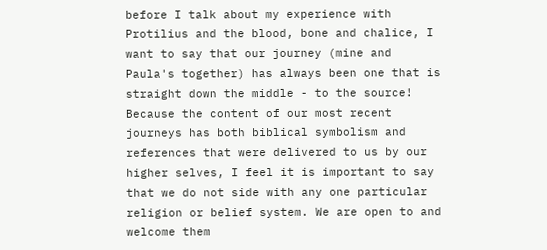before I talk about my experience with Protilius and the blood, bone and chalice, I want to say that our journey (mine and Paula's together) has always been one that is straight down the middle - to the source! Because the content of our most recent journeys has both biblical symbolism and references that were delivered to us by our higher selves, I feel it is important to say that we do not side with any one particular religion or belief system. We are open to and welcome them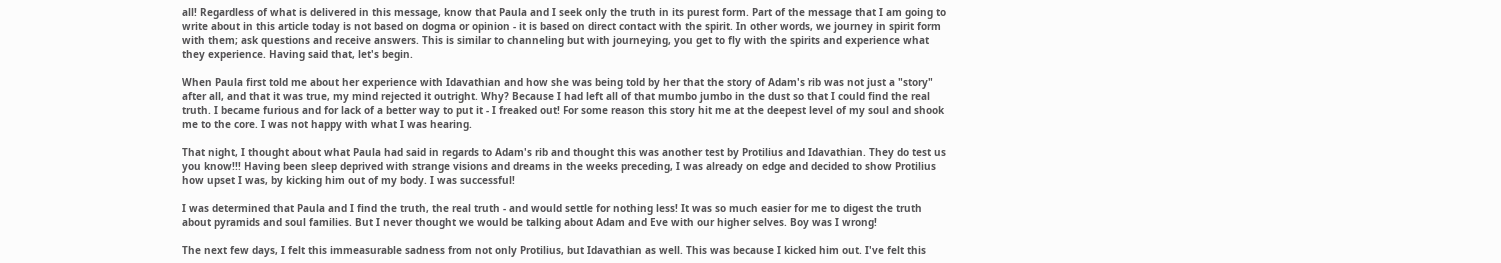all! Regardless of what is delivered in this message, know that Paula and I seek only the truth in its purest form. Part of the message that I am going to write about in this article today is not based on dogma or opinion - it is based on direct contact with the spirit. In other words, we journey in spirit form with them; ask questions and receive answers. This is similar to channeling but with journeying, you get to fly with the spirits and experience what they experience. Having said that, let's begin.

When Paula first told me about her experience with Idavathian and how she was being told by her that the story of Adam's rib was not just a "story" after all, and that it was true, my mind rejected it outright. Why? Because I had left all of that mumbo jumbo in the dust so that I could find the real truth. I became furious and for lack of a better way to put it - I freaked out! For some reason this story hit me at the deepest level of my soul and shook me to the core. I was not happy with what I was hearing.

That night, I thought about what Paula had said in regards to Adam's rib and thought this was another test by Protilius and Idavathian. They do test us you know!!! Having been sleep deprived with strange visions and dreams in the weeks preceding, I was already on edge and decided to show Protilius how upset I was, by kicking him out of my body. I was successful!

I was determined that Paula and I find the truth, the real truth - and would settle for nothing less! It was so much easier for me to digest the truth about pyramids and soul families. But I never thought we would be talking about Adam and Eve with our higher selves. Boy was I wrong!

The next few days, I felt this immeasurable sadness from not only Protilius, but Idavathian as well. This was because I kicked him out. I've felt this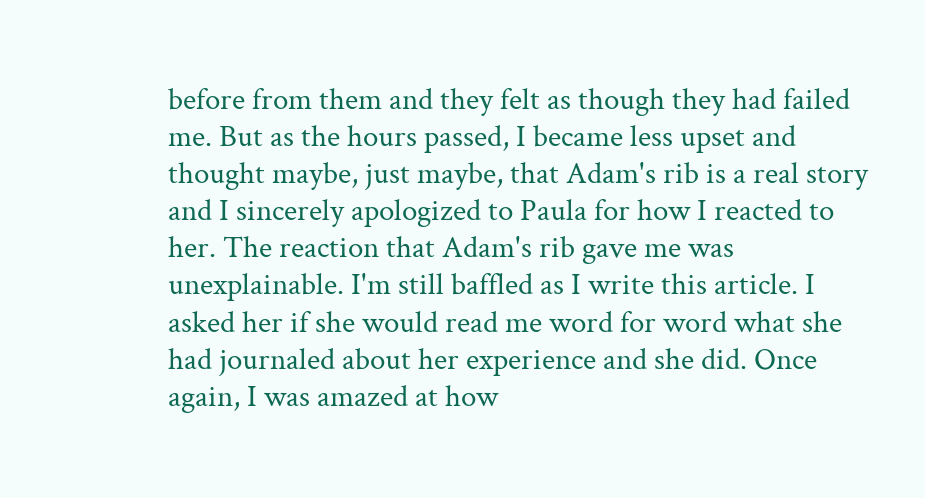before from them and they felt as though they had failed me. But as the hours passed, I became less upset and thought maybe, just maybe, that Adam's rib is a real story and I sincerely apologized to Paula for how I reacted to her. The reaction that Adam's rib gave me was unexplainable. I'm still baffled as I write this article. I asked her if she would read me word for word what she had journaled about her experience and she did. Once again, I was amazed at how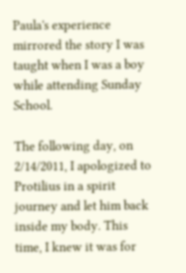Paula's experience mirrored the story I was taught when I was a boy while attending Sunday School.

The following day, on 2/14/2011, I apologized to Protilius in a spirit journey and let him back inside my body. This time, I knew it was for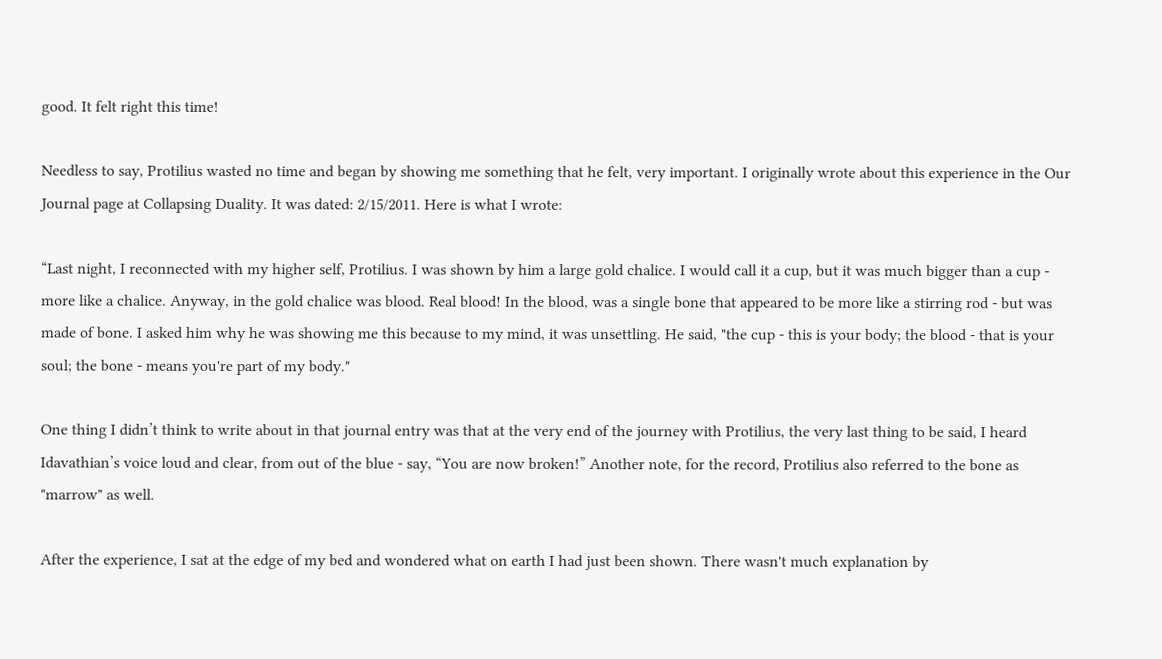good. It felt right this time!

Needless to say, Protilius wasted no time and began by showing me something that he felt, very important. I originally wrote about this experience in the Our Journal page at Collapsing Duality. It was dated: 2/15/2011. Here is what I wrote:

“Last night, I reconnected with my higher self, Protilius. I was shown by him a large gold chalice. I would call it a cup, but it was much bigger than a cup - more like a chalice. Anyway, in the gold chalice was blood. Real blood! In the blood, was a single bone that appeared to be more like a stirring rod - but was made of bone. I asked him why he was showing me this because to my mind, it was unsettling. He said, "the cup - this is your body; the blood - that is your soul; the bone - means you're part of my body."

One thing I didn’t think to write about in that journal entry was that at the very end of the journey with Protilius, the very last thing to be said, I heard Idavathian’s voice loud and clear, from out of the blue - say, “You are now broken!” Another note, for the record, Protilius also referred to the bone as "marrow" as well.

After the experience, I sat at the edge of my bed and wondered what on earth I had just been shown. There wasn't much explanation by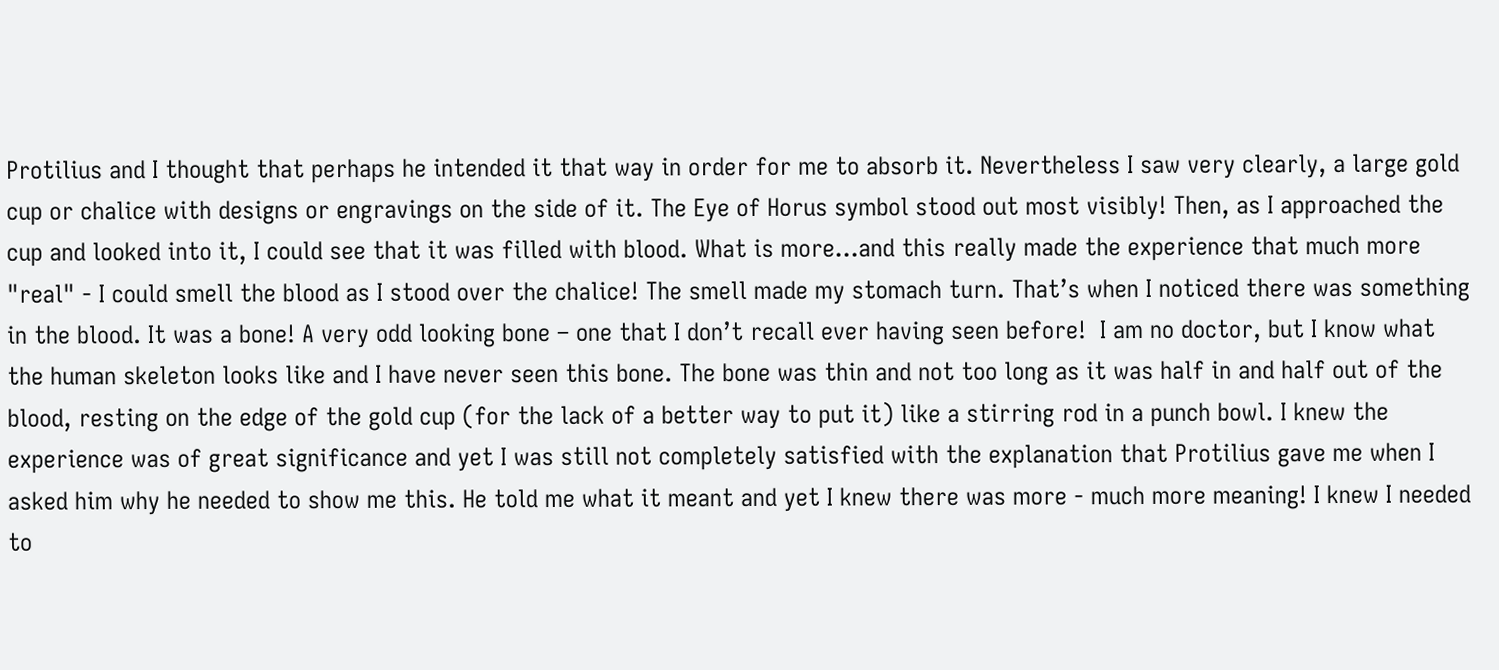Protilius and I thought that perhaps he intended it that way in order for me to absorb it. Nevertheless I saw very clearly, a large gold cup or chalice with designs or engravings on the side of it. The Eye of Horus symbol stood out most visibly! Then, as I approached the cup and looked into it, I could see that it was filled with blood. What is more…and this really made the experience that much more "real" - I could smell the blood as I stood over the chalice! The smell made my stomach turn. That’s when I noticed there was something in the blood. It was a bone! A very odd looking bone – one that I don’t recall ever having seen before!  I am no doctor, but I know what the human skeleton looks like and I have never seen this bone. The bone was thin and not too long as it was half in and half out of the blood, resting on the edge of the gold cup (for the lack of a better way to put it) like a stirring rod in a punch bowl. I knew the experience was of great significance and yet I was still not completely satisfied with the explanation that Protilius gave me when I asked him why he needed to show me this. He told me what it meant and yet I knew there was more - much more meaning! I knew I needed to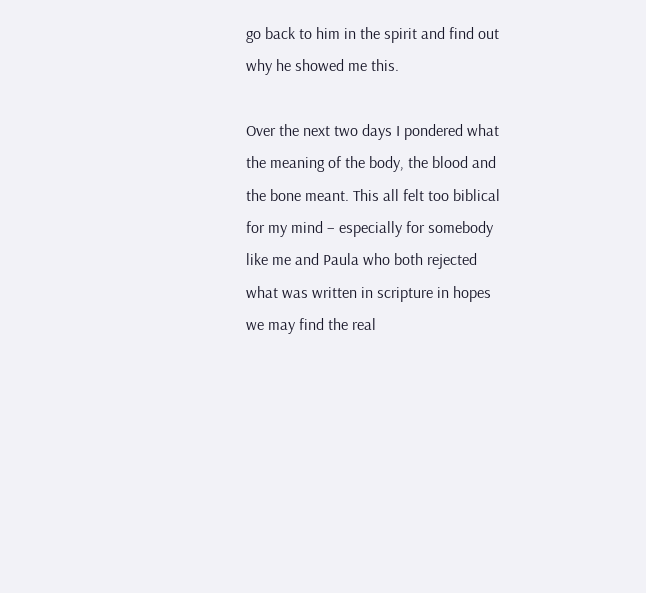go back to him in the spirit and find out why he showed me this.

Over the next two days I pondered what the meaning of the body, the blood and the bone meant. This all felt too biblical for my mind – especially for somebody like me and Paula who both rejected what was written in scripture in hopes we may find the real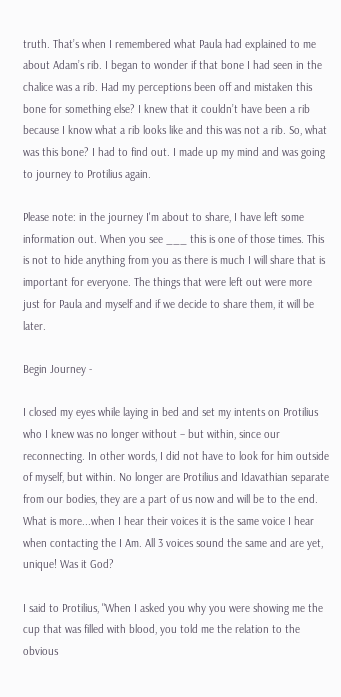truth. That’s when I remembered what Paula had explained to me about Adam’s rib. I began to wonder if that bone I had seen in the chalice was a rib. Had my perceptions been off and mistaken this bone for something else? I knew that it couldn’t have been a rib because I know what a rib looks like and this was not a rib. So, what was this bone? I had to find out. I made up my mind and was going to journey to Protilius again.

Please note: in the journey I'm about to share, I have left some information out. When you see ___ this is one of those times. This is not to hide anything from you as there is much I will share that is important for everyone. The things that were left out were more just for Paula and myself and if we decide to share them, it will be later.

Begin Journey -

I closed my eyes while laying in bed and set my intents on Protilius who I knew was no longer without – but within, since our reconnecting. In other words, I did not have to look for him outside of myself, but within. No longer are Protilius and Idavathian separate from our bodies, they are a part of us now and will be to the end. What is more...when I hear their voices it is the same voice I hear when contacting the I Am. All 3 voices sound the same and are yet, unique! Was it God?

I said to Protilius, "When I asked you why you were showing me the cup that was filled with blood, you told me the relation to the obvious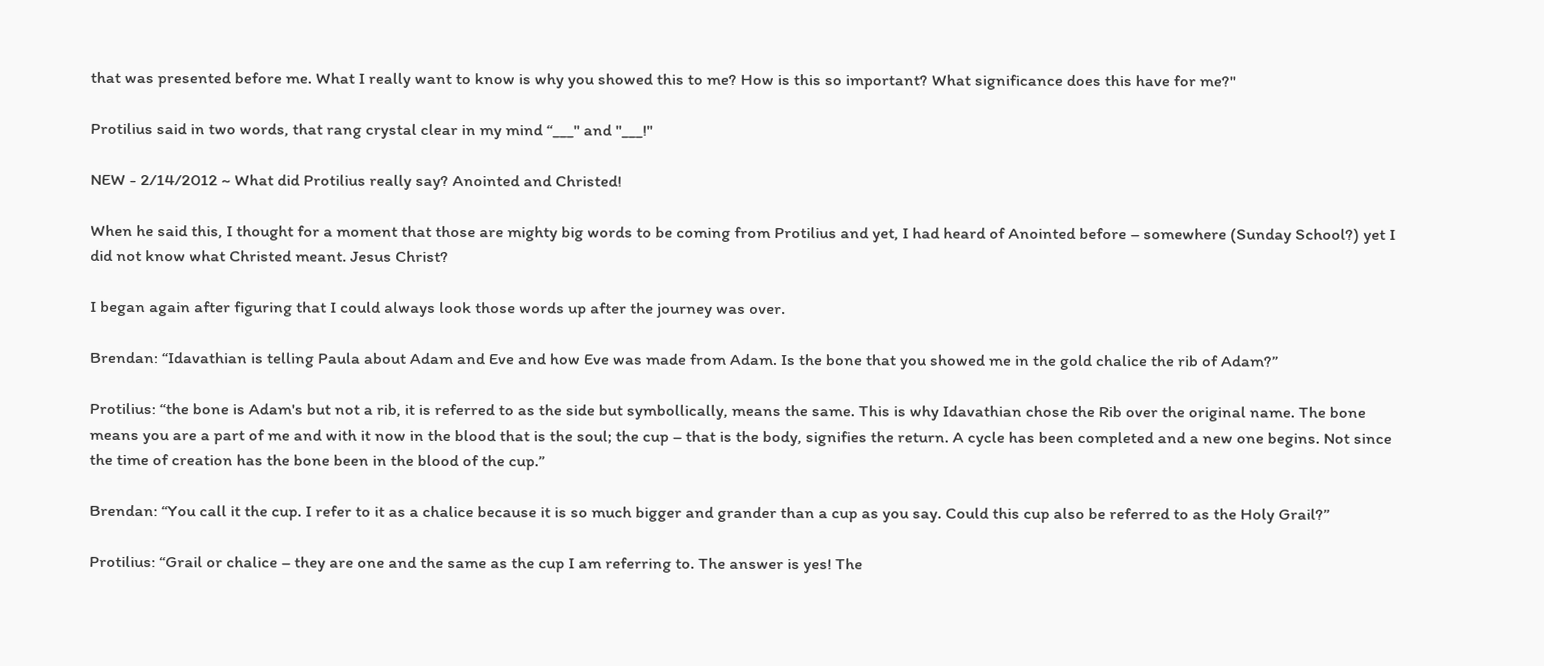that was presented before me. What I really want to know is why you showed this to me? How is this so important? What significance does this have for me?"

Protilius said in two words, that rang crystal clear in my mind “___" and "___!"

NEW - 2/14/2012 ~ What did Protilius really say? Anointed and Christed!

When he said this, I thought for a moment that those are mighty big words to be coming from Protilius and yet, I had heard of Anointed before – somewhere (Sunday School?) yet I did not know what Christed meant. Jesus Christ?

I began again after figuring that I could always look those words up after the journey was over.

Brendan: “Idavathian is telling Paula about Adam and Eve and how Eve was made from Adam. Is the bone that you showed me in the gold chalice the rib of Adam?”

Protilius: “the bone is Adam's but not a rib, it is referred to as the side but symbollically, means the same. This is why Idavathian chose the Rib over the original name. The bone means you are a part of me and with it now in the blood that is the soul; the cup – that is the body, signifies the return. A cycle has been completed and a new one begins. Not since the time of creation has the bone been in the blood of the cup.”

Brendan: “You call it the cup. I refer to it as a chalice because it is so much bigger and grander than a cup as you say. Could this cup also be referred to as the Holy Grail?”

Protilius: “Grail or chalice – they are one and the same as the cup I am referring to. The answer is yes! The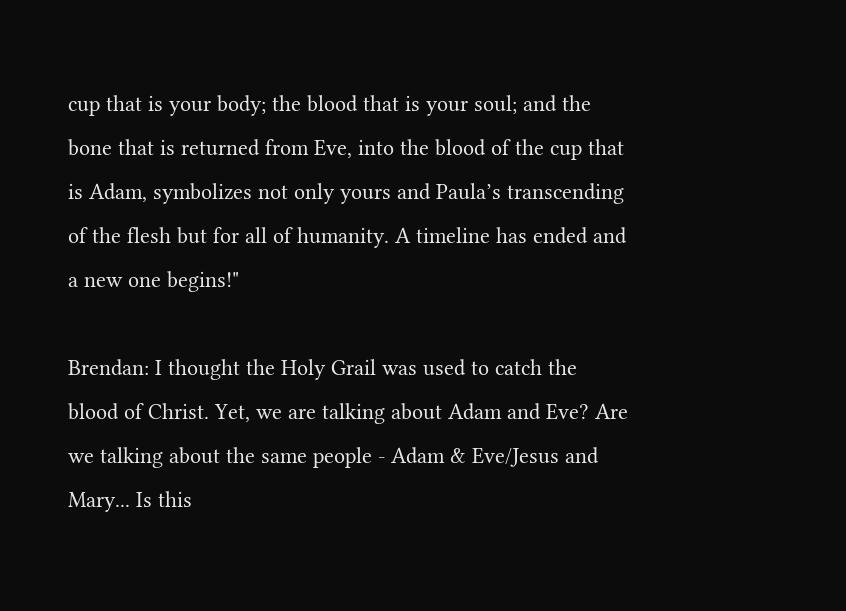cup that is your body; the blood that is your soul; and the bone that is returned from Eve, into the blood of the cup that is Adam, symbolizes not only yours and Paula’s transcending of the flesh but for all of humanity. A timeline has ended and a new one begins!"

Brendan: I thought the Holy Grail was used to catch the blood of Christ. Yet, we are talking about Adam and Eve? Are we talking about the same people - Adam & Eve/Jesus and Mary... Is this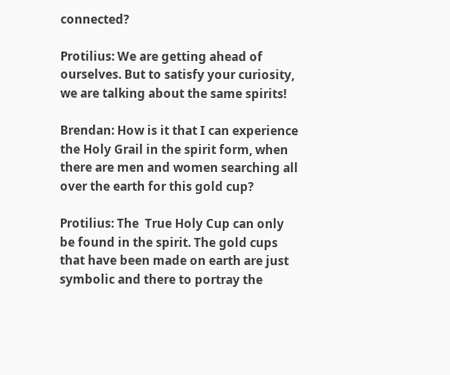connected?

Protilius: We are getting ahead of ourselves. But to satisfy your curiosity, we are talking about the same spirits!

Brendan: How is it that I can experience the Holy Grail in the spirit form, when there are men and women searching all over the earth for this gold cup?

Protilius: The  True Holy Cup can only be found in the spirit. The gold cups that have been made on earth are just symbolic and there to portray the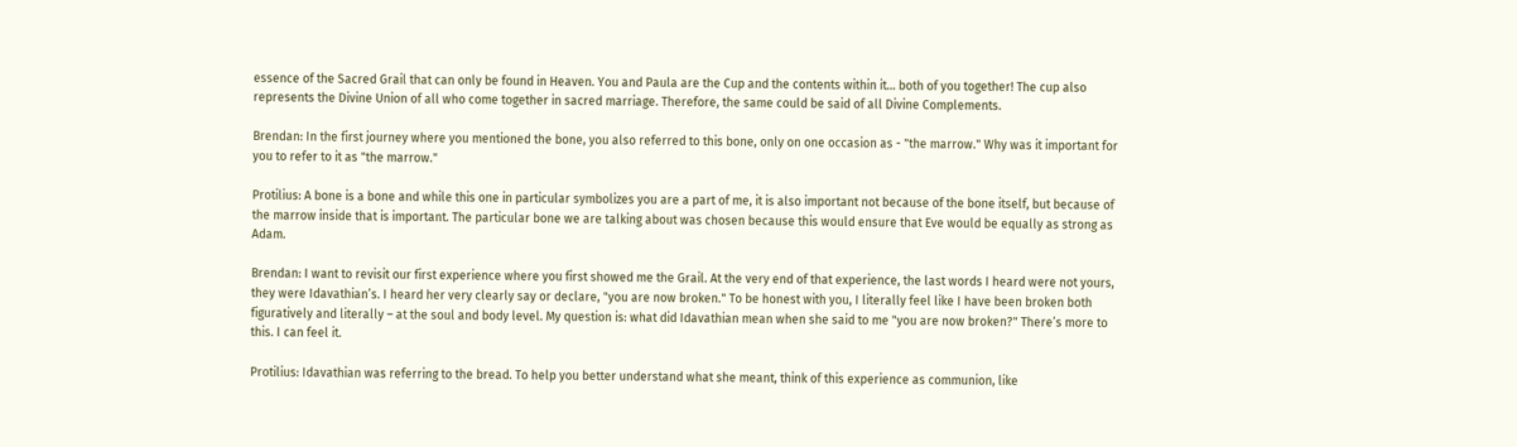essence of the Sacred Grail that can only be found in Heaven. You and Paula are the Cup and the contents within it... both of you together! The cup also represents the Divine Union of all who come together in sacred marriage. Therefore, the same could be said of all Divine Complements.

Brendan: In the first journey where you mentioned the bone, you also referred to this bone, only on one occasion as - "the marrow." Why was it important for you to refer to it as "the marrow."

Protilius: A bone is a bone and while this one in particular symbolizes you are a part of me, it is also important not because of the bone itself, but because of the marrow inside that is important. The particular bone we are talking about was chosen because this would ensure that Eve would be equally as strong as Adam.

Brendan: I want to revisit our first experience where you first showed me the Grail. At the very end of that experience, the last words I heard were not yours, they were Idavathian’s. I heard her very clearly say or declare, "you are now broken." To be honest with you, I literally feel like I have been broken both figuratively and literally – at the soul and body level. My question is: what did Idavathian mean when she said to me "you are now broken?" There’s more to this. I can feel it.

Protilius: Idavathian was referring to the bread. To help you better understand what she meant, think of this experience as communion, like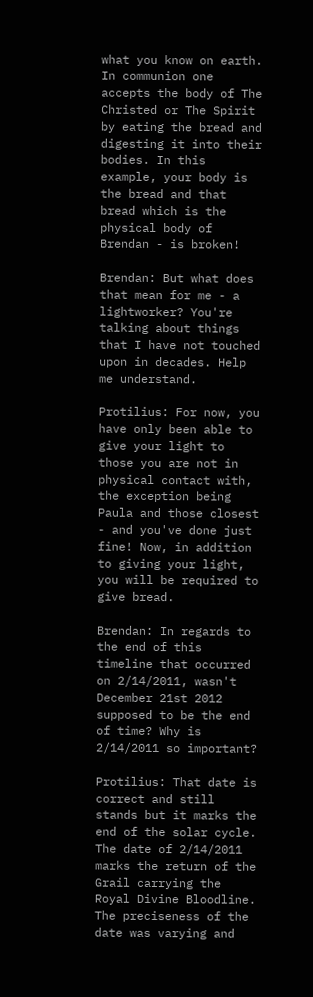what you know on earth. In communion one accepts the body of The Christed or The Spirit by eating the bread and digesting it into their bodies. In this example, your body is the bread and that bread which is the physical body of Brendan - is broken!

Brendan: But what does that mean for me - a lightworker? You're talking about things that I have not touched upon in decades. Help me understand.

Protilius: For now, you have only been able to give your light to those you are not in physical contact with, the exception being Paula and those closest - and you've done just fine! Now, in addition to giving your light, you will be required to give bread.

Brendan: In regards to the end of this timeline that occurred on 2/14/2011, wasn't December 21st 2012 supposed to be the end of time? Why is 2/14/2011 so important?

Protilius: That date is correct and still stands but it marks the end of the solar cycle. The date of 2/14/2011 marks the return of the Grail carrying the Royal Divine Bloodline. The preciseness of the date was varying and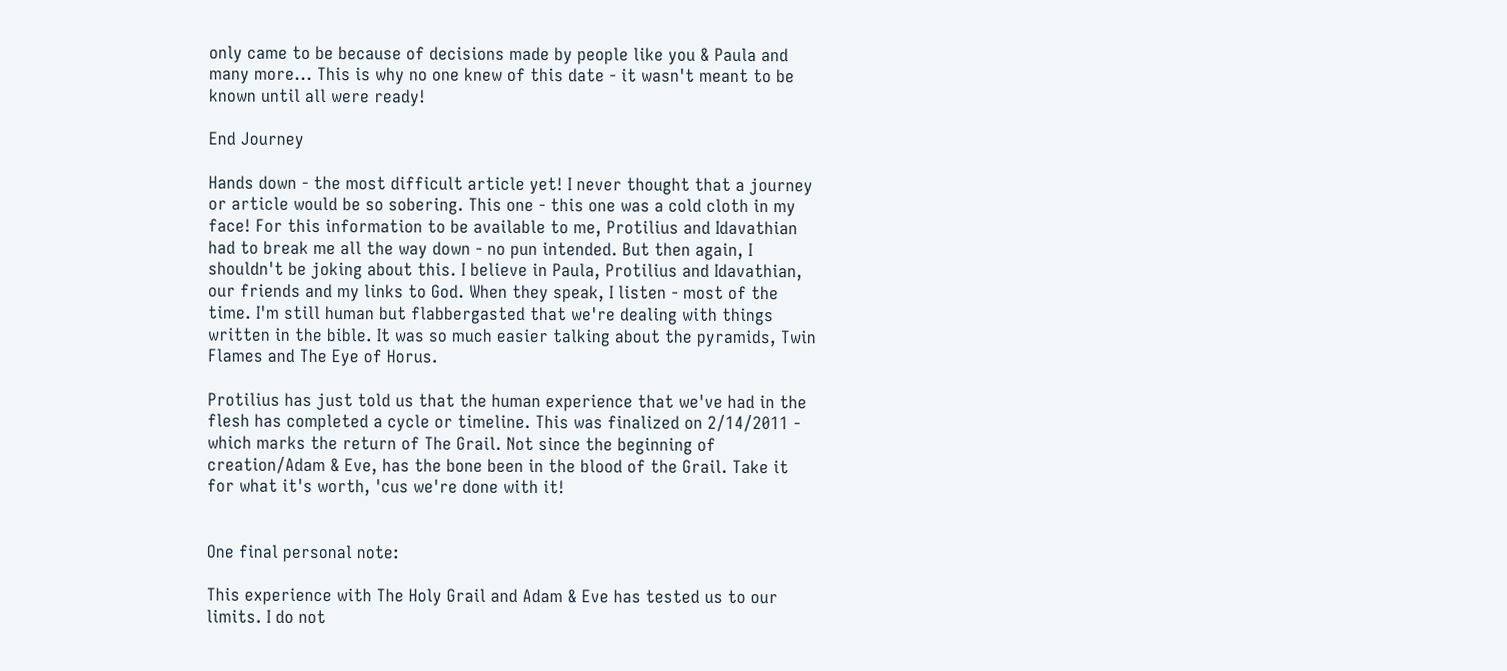only came to be because of decisions made by people like you & Paula and many more... This is why no one knew of this date - it wasn't meant to be known until all were ready!

End Journey

Hands down - the most difficult article yet! I never thought that a journey or article would be so sobering. This one - this one was a cold cloth in my face! For this information to be available to me, Protilius and Idavathian had to break me all the way down - no pun intended. But then again, I shouldn't be joking about this. I believe in Paula, Protilius and Idavathian, our friends and my links to God. When they speak, I listen - most of the time. I'm still human but flabbergasted that we're dealing with things written in the bible. It was so much easier talking about the pyramids, Twin Flames and The Eye of Horus.

Protilius has just told us that the human experience that we've had in the flesh has completed a cycle or timeline. This was finalized on 2/14/2011 - which marks the return of The Grail. Not since the beginning of creation/Adam & Eve, has the bone been in the blood of the Grail. Take it for what it's worth, 'cus we're done with it!


One final personal note:

This experience with The Holy Grail and Adam & Eve has tested us to our limits. I do not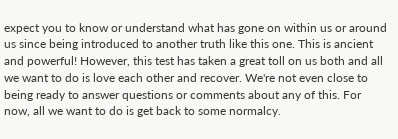expect you to know or understand what has gone on within us or around us since being introduced to another truth like this one. This is ancient and powerful! However, this test has taken a great toll on us both and all we want to do is love each other and recover. We're not even close to being ready to answer questions or comments about any of this. For now, all we want to do is get back to some normalcy.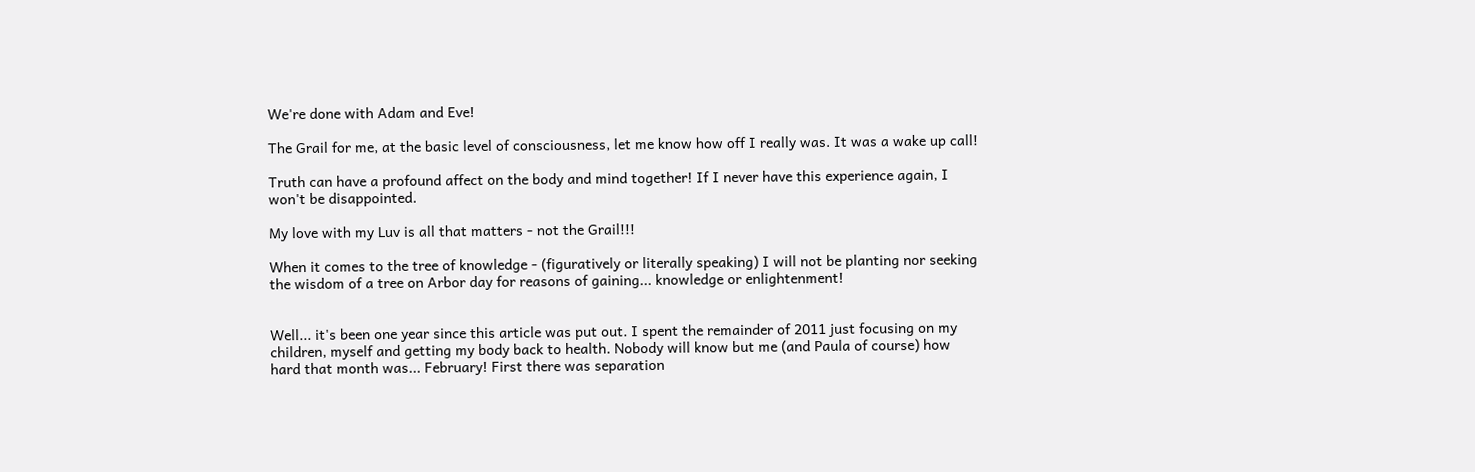We're done with Adam and Eve!

The Grail for me, at the basic level of consciousness, let me know how off I really was. It was a wake up call!

Truth can have a profound affect on the body and mind together! If I never have this experience again, I won't be disappointed.

My love with my Luv is all that matters - not the Grail!!!

When it comes to the tree of knowledge - (figuratively or literally speaking) I will not be planting nor seeking the wisdom of a tree on Arbor day for reasons of gaining... knowledge or enlightenment!


Well... it's been one year since this article was put out. I spent the remainder of 2011 just focusing on my children, myself and getting my body back to health. Nobody will know but me (and Paula of course) how hard that month was... February! First there was separation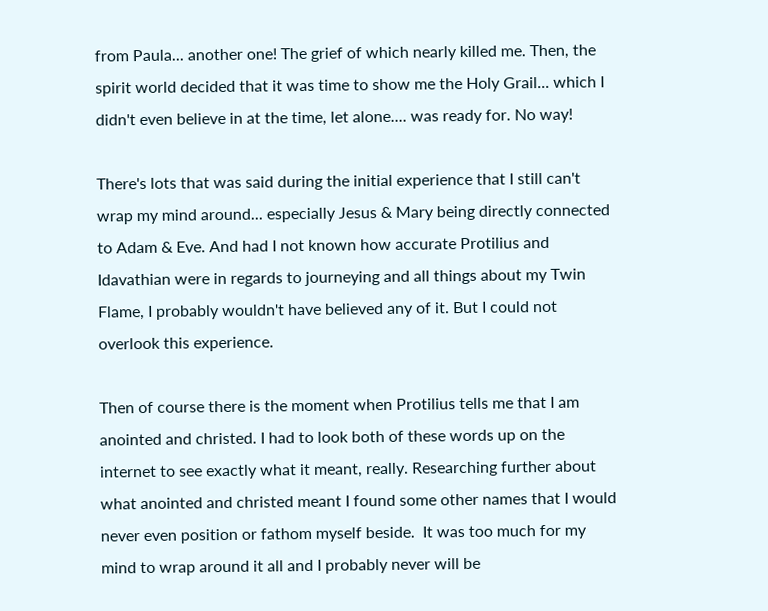from Paula... another one! The grief of which nearly killed me. Then, the spirit world decided that it was time to show me the Holy Grail... which I didn't even believe in at the time, let alone.... was ready for. No way!

There's lots that was said during the initial experience that I still can't wrap my mind around... especially Jesus & Mary being directly connected to Adam & Eve. And had I not known how accurate Protilius and Idavathian were in regards to journeying and all things about my Twin Flame, I probably wouldn't have believed any of it. But I could not overlook this experience.

Then of course there is the moment when Protilius tells me that I am anointed and christed. I had to look both of these words up on the internet to see exactly what it meant, really. Researching further about what anointed and christed meant I found some other names that I would never even position or fathom myself beside.  It was too much for my mind to wrap around it all and I probably never will be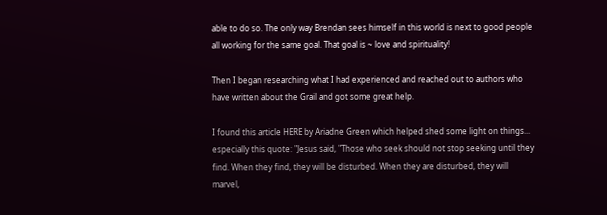able to do so. The only way Brendan sees himself in this world is next to good people all working for the same goal. That goal is ~ love and spirituality!

Then I began researching what I had experienced and reached out to authors who have written about the Grail and got some great help.

I found this article HERE by Ariadne Green which helped shed some light on things... especially this quote: "Jesus said, "Those who seek should not stop seeking until they find. When they find, they will be disturbed. When they are disturbed, they will marvel,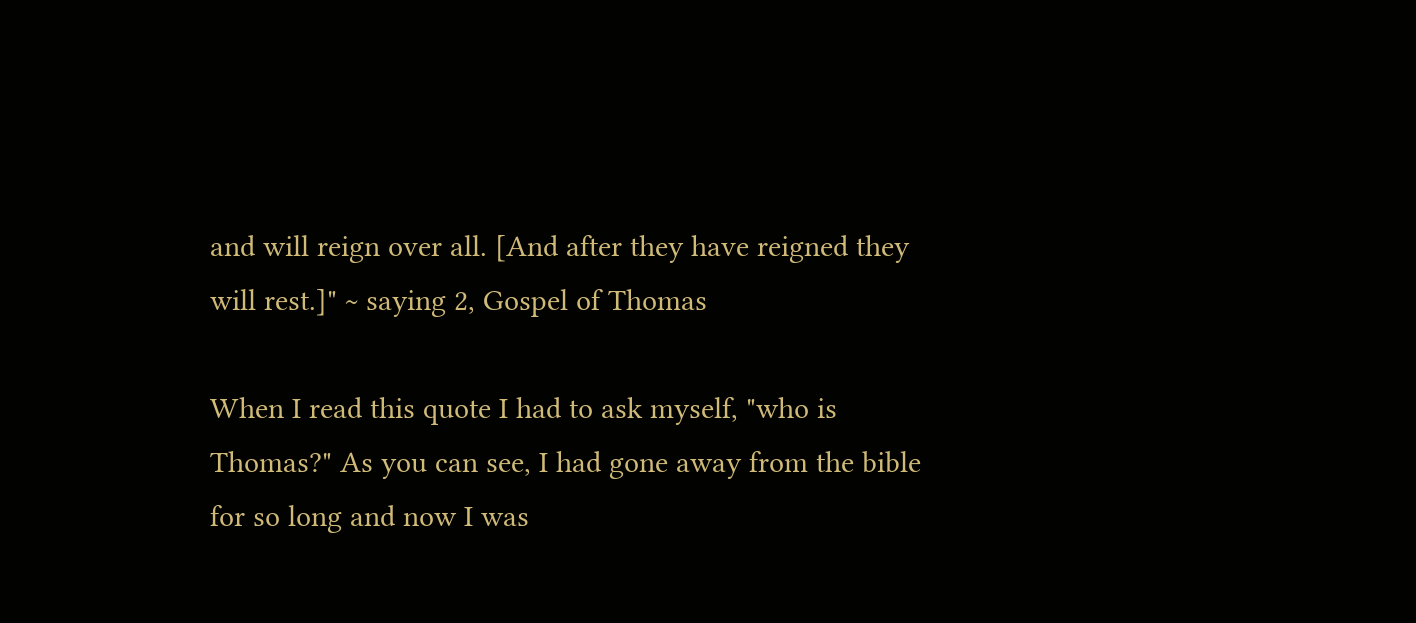and will reign over all. [And after they have reigned they will rest.]" ~ saying 2, Gospel of Thomas

When I read this quote I had to ask myself, "who is Thomas?" As you can see, I had gone away from the bible for so long and now I was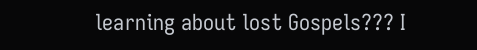learning about lost Gospels??? I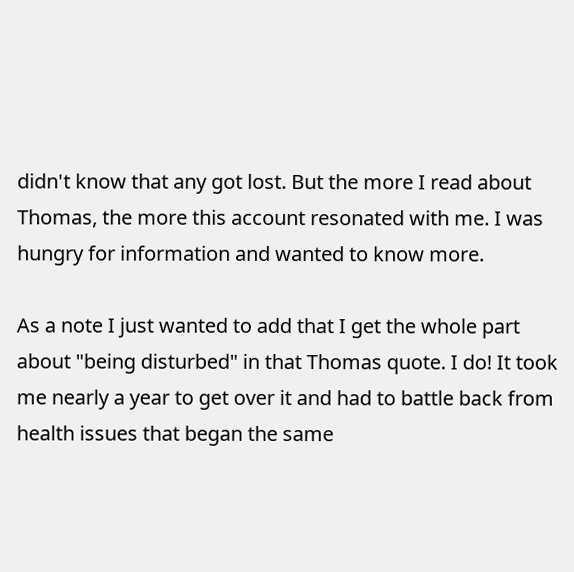didn't know that any got lost. But the more I read about Thomas, the more this account resonated with me. I was hungry for information and wanted to know more.

As a note I just wanted to add that I get the whole part about "being disturbed" in that Thomas quote. I do! It took me nearly a year to get over it and had to battle back from health issues that began the same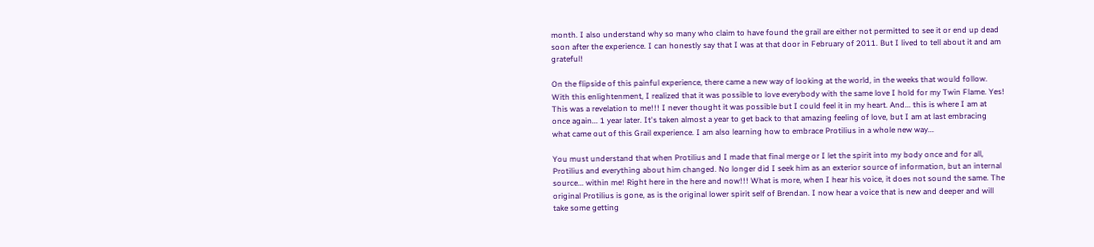month. I also understand why so many who claim to have found the grail are either not permitted to see it or end up dead soon after the experience. I can honestly say that I was at that door in February of 2011. But I lived to tell about it and am grateful!

On the flipside of this painful experience, there came a new way of looking at the world, in the weeks that would follow. With this enlightenment, I realized that it was possible to love everybody with the same love I hold for my Twin Flame. Yes! This was a revelation to me!!! I never thought it was possible but I could feel it in my heart. And... this is where I am at once again... 1 year later. It's taken almost a year to get back to that amazing feeling of love, but I am at last embracing what came out of this Grail experience. I am also learning how to embrace Protilius in a whole new way...

You must understand that when Protilius and I made that final merge or I let the spirit into my body once and for all, Protilius and everything about him changed. No longer did I seek him as an exterior source of information, but an internal source... within me! Right here in the here and now!!! What is more, when I hear his voice, it does not sound the same. The original Protilius is gone, as is the original lower spirit self of Brendan. I now hear a voice that is new and deeper and will take some getting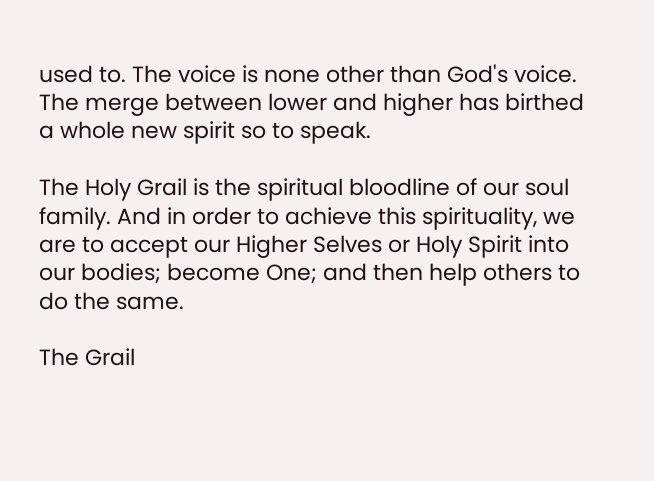used to. The voice is none other than God's voice. The merge between lower and higher has birthed a whole new spirit so to speak.

The Holy Grail is the spiritual bloodline of our soul family. And in order to achieve this spirituality, we are to accept our Higher Selves or Holy Spirit into our bodies; become One; and then help others to do the same.

The Grail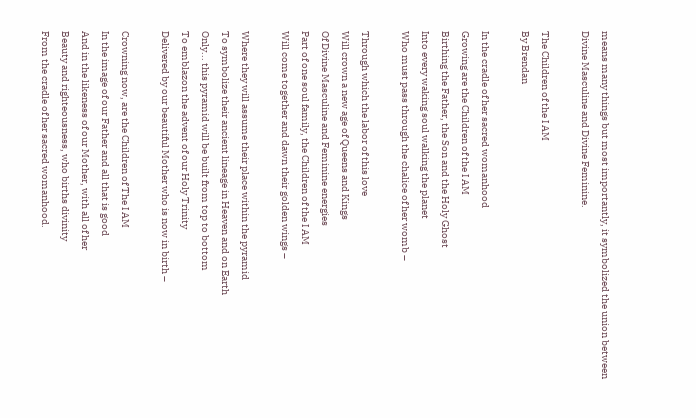means many things but most importantly, it symbolized the union between Divine Masculine and Divine Feminine.

The Children of the I AM
By Brendan

In the cradle of her sacred womanhood
Growing are the Children of the I AM
Birthing the Father, the Son and the Holy Ghost
Into every waking soul walking the planet
Who must pass through the chalice of her womb –

Through which the labor of this love
Will crown a new age of Queens and Kings
Of Divine Masculine and Feminine energies
Part of one soul family, the Children of the I AM
Will come together and dawn their golden wings –

Where they will assume their place within the pyramid
To symbolize their ancient lineage in Heaven and on Earth
Only... this pyramid will be built from top to bottom
To emblazon the advent of our Holy Trinity
Delivered by our beautiful Mother who is now in birth –

Crowning now, are the Children of The I AM
In the image of our Father and all that is good
And in the likeness of our Mother, with all of her
Beauty and righteousness, who births divinity
From the cradle of her sacred womanhood.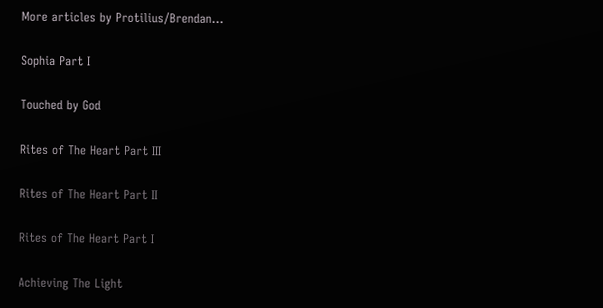More articles by Protilius/Brendan...

Sophia Part I

Touched by God

Rites of The Heart Part III

Rites of The Heart Part II

Rites of The Heart Part I

Achieving The Light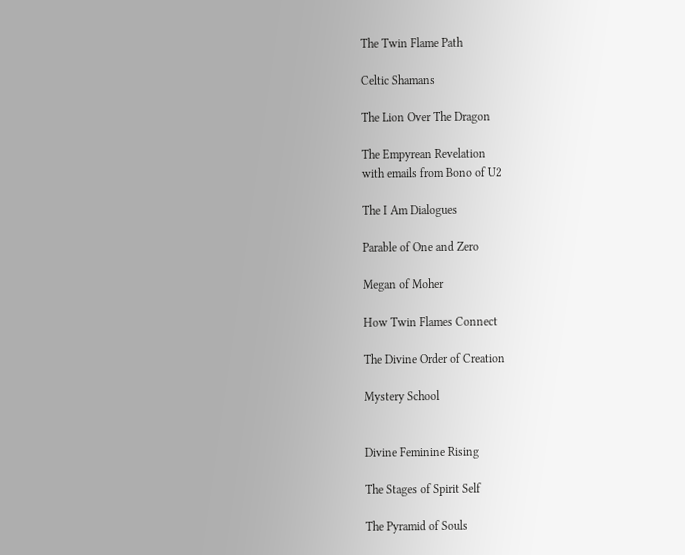The Twin Flame Path

Celtic Shamans

The Lion Over The Dragon

The Empyrean Revelation
with emails from Bono of U2

The I Am Dialogues

Parable of One and Zero

Megan of Moher

How Twin Flames Connect

The Divine Order of Creation

Mystery School


Divine Feminine Rising

The Stages of Spirit Self

The Pyramid of Souls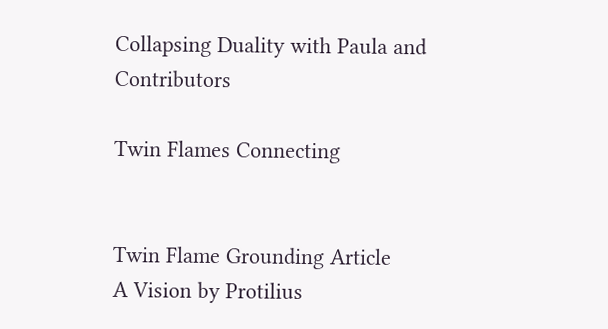Collapsing Duality with Paula and Contributors

Twin Flames Connecting


Twin Flame Grounding Article
A Vision by Protilius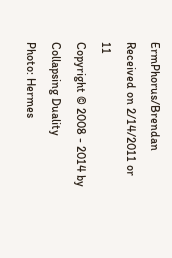ErmPhorus/Brendan
Received on 2/14/2011 or 11
Copyright © 2008 - 2014 by Collapsing Duality
Photo: Hermes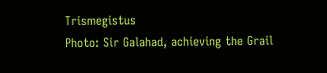Trismegistus
Photo: Sir Galahad, achieving the Grail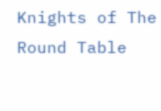Knights of The Round Table